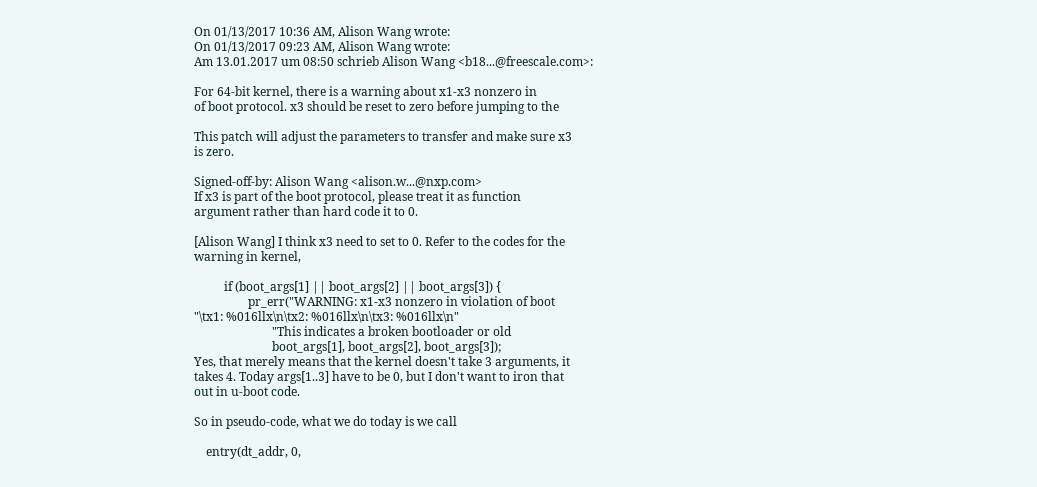On 01/13/2017 10:36 AM, Alison Wang wrote:
On 01/13/2017 09:23 AM, Alison Wang wrote:
Am 13.01.2017 um 08:50 schrieb Alison Wang <b18...@freescale.com>:

For 64-bit kernel, there is a warning about x1-x3 nonzero in
of boot protocol. x3 should be reset to zero before jumping to the

This patch will adjust the parameters to transfer and make sure x3
is zero.

Signed-off-by: Alison Wang <alison.w...@nxp.com>
If x3 is part of the boot protocol, please treat it as function
argument rather than hard code it to 0.

[Alison Wang] I think x3 need to set to 0. Refer to the codes for the
warning in kernel,

          if (boot_args[1] || boot_args[2] || boot_args[3]) {
                  pr_err("WARNING: x1-x3 nonzero in violation of boot
"\tx1: %016llx\n\tx2: %016llx\n\tx3: %016llx\n"
                          "This indicates a broken bootloader or old
                          boot_args[1], boot_args[2], boot_args[3]);
Yes, that merely means that the kernel doesn't take 3 arguments, it
takes 4. Today args[1..3] have to be 0, but I don't want to iron that
out in u-boot code.

So in pseudo-code, what we do today is we call

    entry(dt_addr, 0,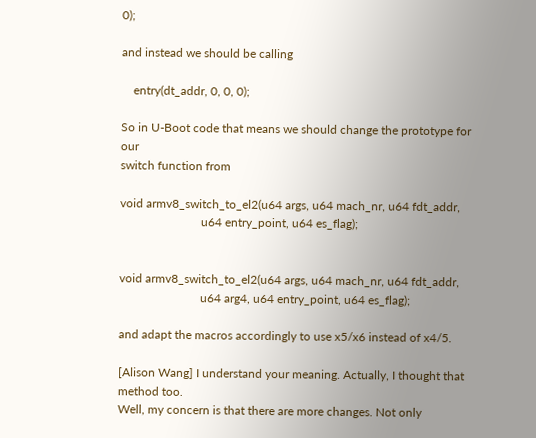0);

and instead we should be calling

    entry(dt_addr, 0, 0, 0);

So in U-Boot code that means we should change the prototype for our
switch function from

void armv8_switch_to_el2(u64 args, u64 mach_nr, u64 fdt_addr,
                           u64 entry_point, u64 es_flag);


void armv8_switch_to_el2(u64 args, u64 mach_nr, u64 fdt_addr,
                           u64 arg4, u64 entry_point, u64 es_flag);

and adapt the macros accordingly to use x5/x6 instead of x4/5.

[Alison Wang] I understand your meaning. Actually, I thought that method too.
Well, my concern is that there are more changes. Not only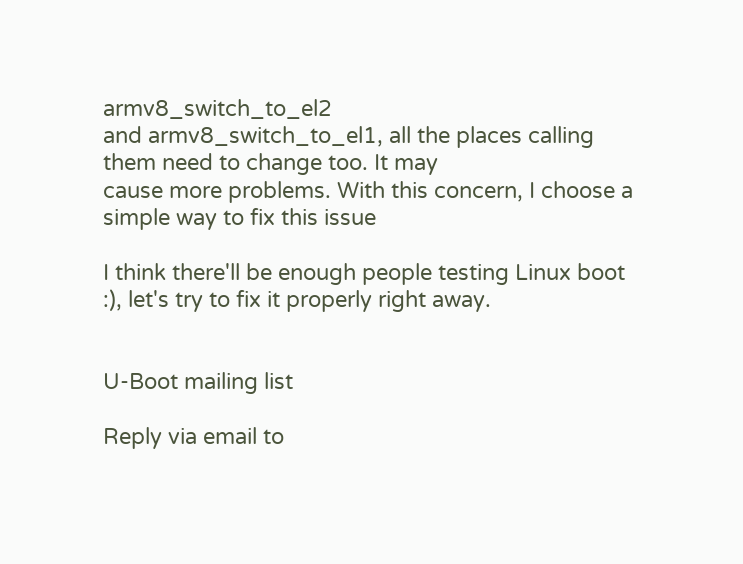armv8_switch_to_el2
and armv8_switch_to_el1, all the places calling them need to change too. It may
cause more problems. With this concern, I choose a simple way to fix this issue

I think there'll be enough people testing Linux boot :), let's try to fix it properly right away.


U-Boot mailing list

Reply via email to